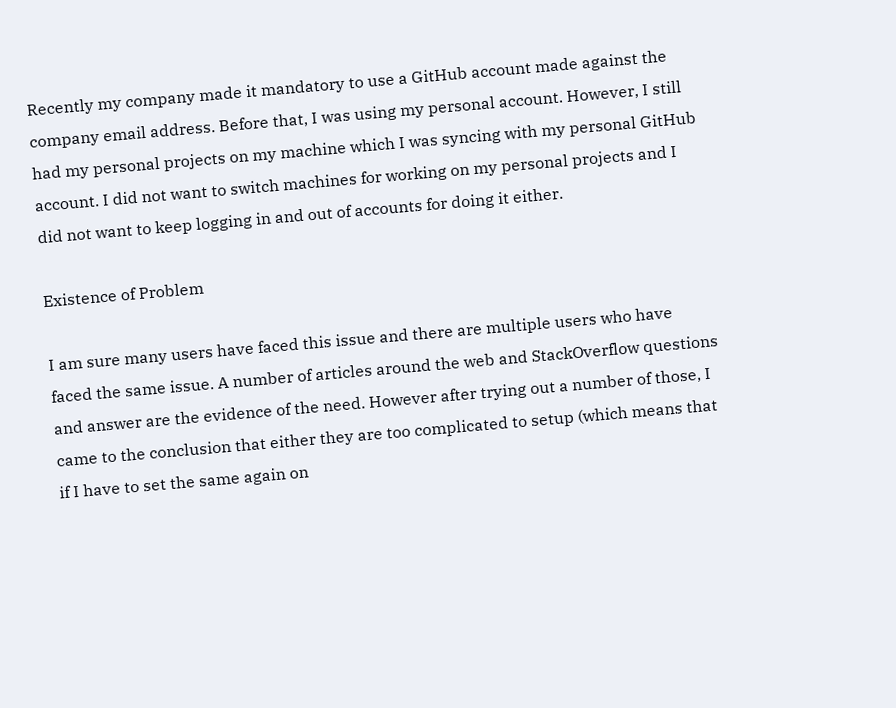Recently my company made it mandatory to use a GitHub account made against the company email address. Before that, I was using my personal account. However, I still had my personal projects on my machine which I was syncing with my personal GitHub account. I did not want to switch machines for working on my personal projects and I did not want to keep logging in and out of accounts for doing it either.

Existence of Problem

I am sure many users have faced this issue and there are multiple users who have faced the same issue. A number of articles around the web and StackOverflow questions and answer are the evidence of the need. However after trying out a number of those, I came to the conclusion that either they are too complicated to setup (which means that if I have to set the same again on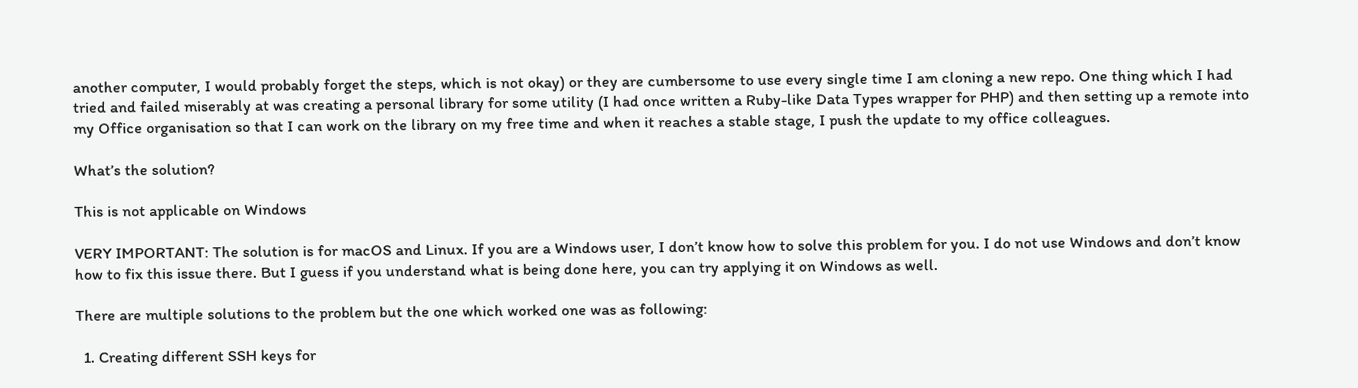another computer, I would probably forget the steps, which is not okay) or they are cumbersome to use every single time I am cloning a new repo. One thing which I had tried and failed miserably at was creating a personal library for some utility (I had once written a Ruby-like Data Types wrapper for PHP) and then setting up a remote into my Office organisation so that I can work on the library on my free time and when it reaches a stable stage, I push the update to my office colleagues.

What’s the solution?

This is not applicable on Windows

VERY IMPORTANT: The solution is for macOS and Linux. If you are a Windows user, I don’t know how to solve this problem for you. I do not use Windows and don’t know how to fix this issue there. But I guess if you understand what is being done here, you can try applying it on Windows as well.

There are multiple solutions to the problem but the one which worked one was as following:

  1. Creating different SSH keys for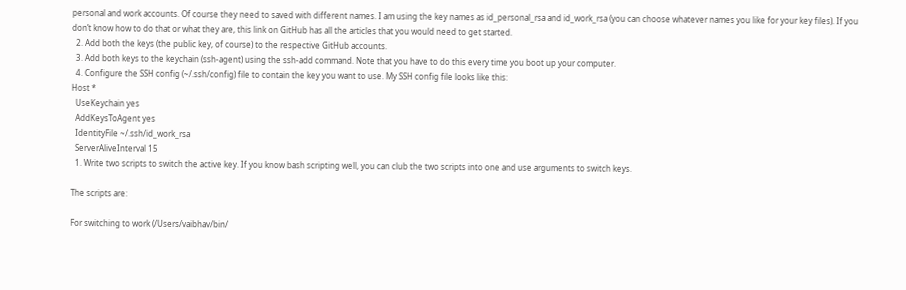personal and work accounts. Of course they need to saved with different names. I am using the key names as id_personal_rsa and id_work_rsa (you can choose whatever names you like for your key files). If you don’t know how to do that or what they are, this link on GitHub has all the articles that you would need to get started.
  2. Add both the keys (the public key, of course) to the respective GitHub accounts.
  3. Add both keys to the keychain (ssh-agent) using the ssh-add command. Note that you have to do this every time you boot up your computer.
  4. Configure the SSH config (~/.ssh/config) file to contain the key you want to use. My SSH config file looks like this:
Host *
  UseKeychain yes
  AddKeysToAgent yes
  IdentityFile ~/.ssh/id_work_rsa
  ServerAliveInterval 15
  1. Write two scripts to switch the active key. If you know bash scripting well, you can club the two scripts into one and use arguments to switch keys.

The scripts are:

For switching to work (/Users/vaibhav/bin/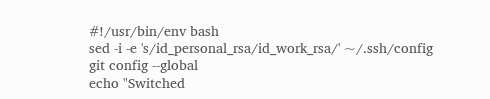#!/usr/bin/env bash
sed -i -e 's/id_personal_rsa/id_work_rsa/' ~/.ssh/config
git config --global
echo "Switched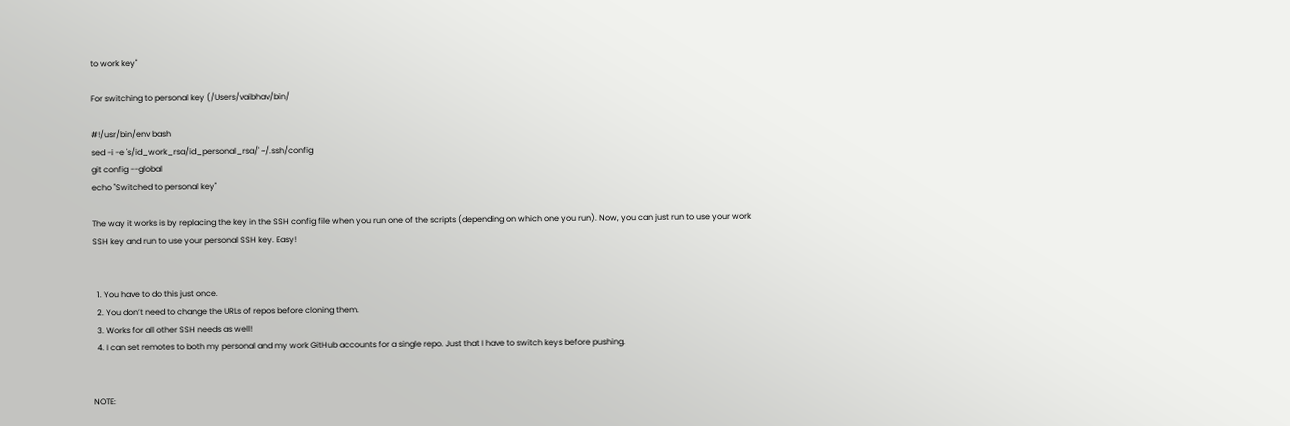to work key"

For switching to personal key (/Users/vaibhav/bin/

#!/usr/bin/env bash
sed -i -e 's/id_work_rsa/id_personal_rsa/' ~/.ssh/config
git config --global
echo "Switched to personal key"

The way it works is by replacing the key in the SSH config file when you run one of the scripts (depending on which one you run). Now, you can just run to use your work SSH key and run to use your personal SSH key. Easy!


  1. You have to do this just once.
  2. You don’t need to change the URLs of repos before cloning them.
  3. Works for all other SSH needs as well!
  4. I can set remotes to both my personal and my work GitHub accounts for a single repo. Just that I have to switch keys before pushing.


NOTE: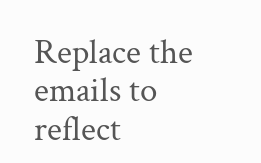Replace the emails to reflect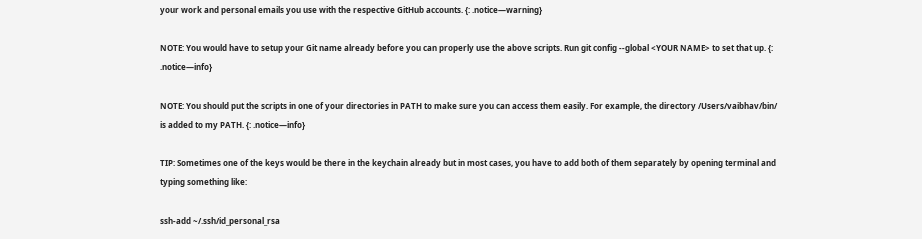your work and personal emails you use with the respective GitHub accounts. {: .notice—warning}

NOTE: You would have to setup your Git name already before you can properly use the above scripts. Run git config --global <YOUR NAME> to set that up. {: .notice—info}

NOTE: You should put the scripts in one of your directories in PATH to make sure you can access them easily. For example, the directory /Users/vaibhav/bin/ is added to my PATH. {: .notice—info}

TIP: Sometimes one of the keys would be there in the keychain already but in most cases, you have to add both of them separately by opening terminal and typing something like:

ssh-add ~/.ssh/id_personal_rsa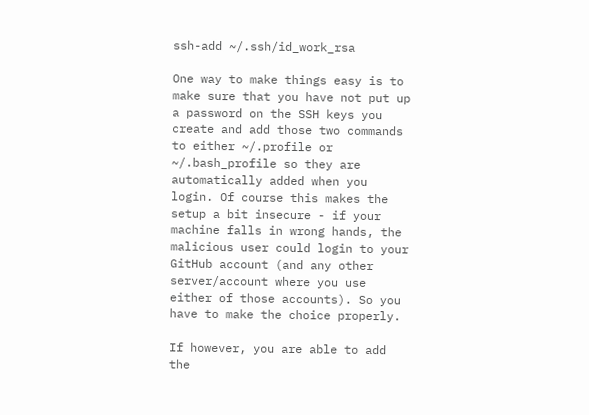ssh-add ~/.ssh/id_work_rsa

One way to make things easy is to make sure that you have not put up a password on the SSH keys you create and add those two commands to either ~/.profile or ~/.bash_profile so they are automatically added when you login. Of course this makes the setup a bit insecure - if your machine falls in wrong hands, the malicious user could login to your GitHub account (and any other server/account where you use either of those accounts). So you have to make the choice properly.

If however, you are able to add the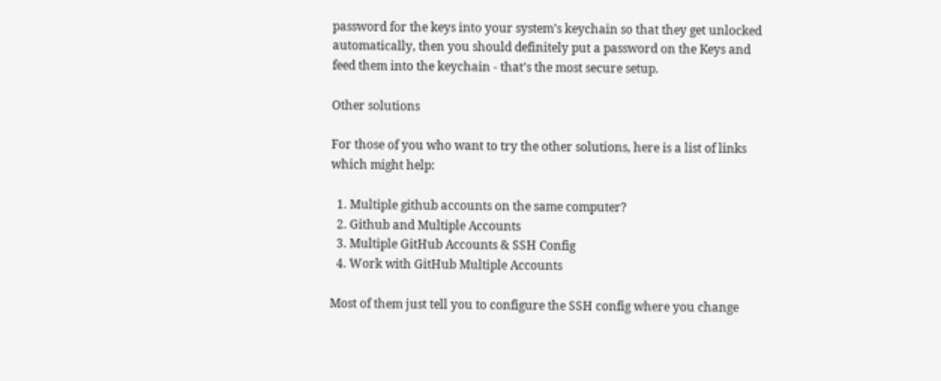password for the keys into your system’s keychain so that they get unlocked automatically, then you should definitely put a password on the Keys and feed them into the keychain - that’s the most secure setup.

Other solutions

For those of you who want to try the other solutions, here is a list of links which might help:

  1. Multiple github accounts on the same computer?
  2. Github and Multiple Accounts
  3. Multiple GitHub Accounts & SSH Config
  4. Work with GitHub Multiple Accounts

Most of them just tell you to configure the SSH config where you change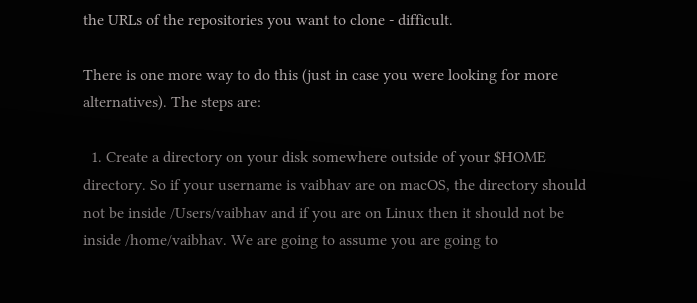the URLs of the repositories you want to clone - difficult.

There is one more way to do this (just in case you were looking for more alternatives). The steps are:

  1. Create a directory on your disk somewhere outside of your $HOME directory. So if your username is vaibhav are on macOS, the directory should not be inside /Users/vaibhav and if you are on Linux then it should not be inside /home/vaibhav. We are going to assume you are going to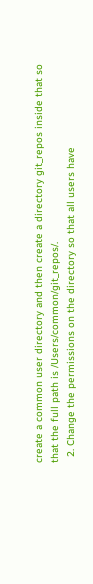create a common user directory and then create a directory git_repos inside that so that the full path is /Users/common/git_repos/.
  2. Change the permissions on the directory so that all users have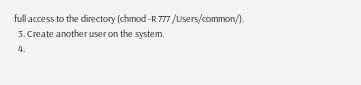full access to the directory (chmod -R 777 /Users/common/).
  3. Create another user on the system.
  4.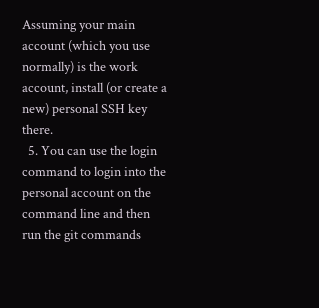Assuming your main account (which you use normally) is the work account, install (or create a new) personal SSH key there.
  5. You can use the login command to login into the personal account on the command line and then run the git commands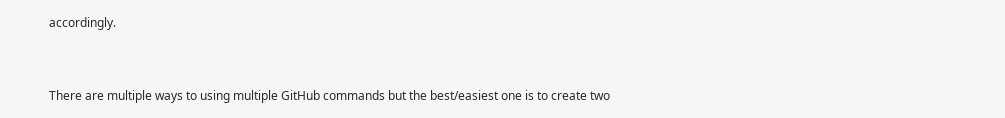accordingly.


There are multiple ways to using multiple GitHub commands but the best/easiest one is to create two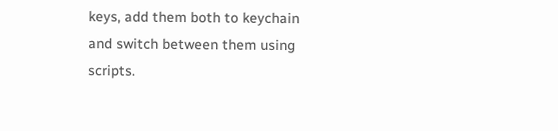keys, add them both to keychain and switch between them using scripts.